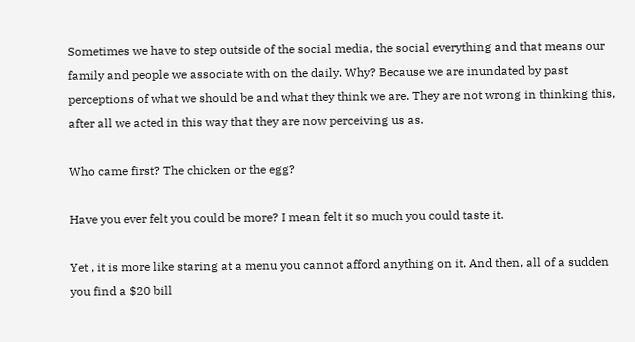Sometimes we have to step outside of the social media, the social everything and that means our family and people we associate with on the daily. Why? Because we are inundated by past perceptions of what we should be and what they think we are. They are not wrong in thinking this, after all we acted in this way that they are now perceiving us as.

Who came first? The chicken or the egg?

Have you ever felt you could be more? I mean felt it so much you could taste it.

Yet , it is more like staring at a menu you cannot afford anything on it. And then, all of a sudden you find a $20 bill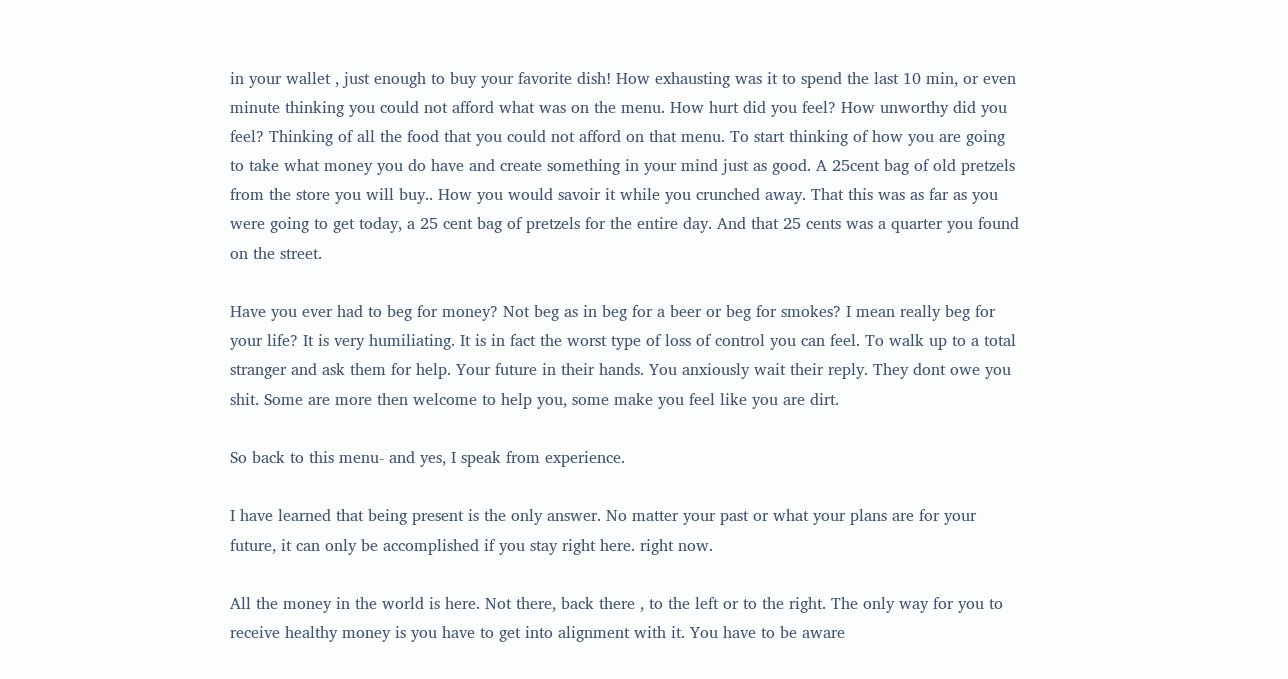in your wallet , just enough to buy your favorite dish! How exhausting was it to spend the last 10 min, or even minute thinking you could not afford what was on the menu. How hurt did you feel? How unworthy did you feel? Thinking of all the food that you could not afford on that menu. To start thinking of how you are going to take what money you do have and create something in your mind just as good. A 25cent bag of old pretzels from the store you will buy.. How you would savoir it while you crunched away. That this was as far as you were going to get today, a 25 cent bag of pretzels for the entire day. And that 25 cents was a quarter you found on the street.

Have you ever had to beg for money? Not beg as in beg for a beer or beg for smokes? I mean really beg for your life? It is very humiliating. It is in fact the worst type of loss of control you can feel. To walk up to a total stranger and ask them for help. Your future in their hands. You anxiously wait their reply. They dont owe you shit. Some are more then welcome to help you, some make you feel like you are dirt.

So back to this menu- and yes, I speak from experience.

I have learned that being present is the only answer. No matter your past or what your plans are for your future, it can only be accomplished if you stay right here. right now.

All the money in the world is here. Not there, back there , to the left or to the right. The only way for you to receive healthy money is you have to get into alignment with it. You have to be aware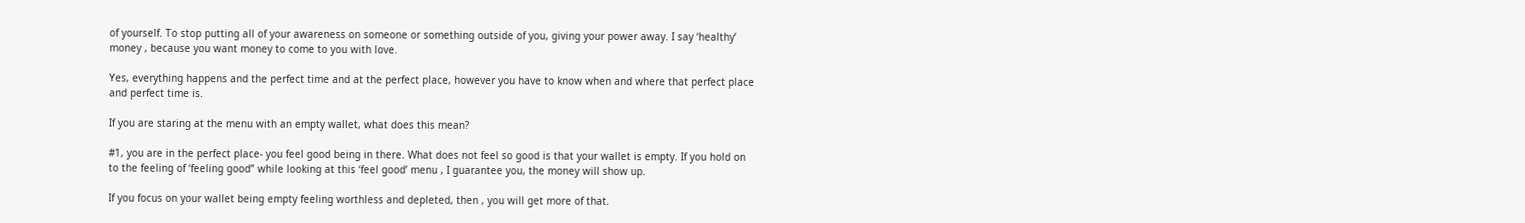of yourself. To stop putting all of your awareness on someone or something outside of you, giving your power away. I say ‘healthy’ money , because you want money to come to you with love.

Yes, everything happens and the perfect time and at the perfect place, however you have to know when and where that perfect place and perfect time is.

If you are staring at the menu with an empty wallet, what does this mean?

#1, you are in the perfect place- you feel good being in there. What does not feel so good is that your wallet is empty. If you hold on to the feeling of ‘feeling good” while looking at this ‘feel good’ menu , I guarantee you, the money will show up.

If you focus on your wallet being empty feeling worthless and depleted, then , you will get more of that.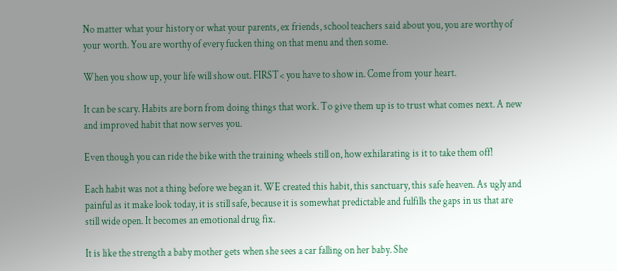No matter what your history or what your parents, ex friends, school teachers said about you, you are worthy of your worth. You are worthy of every fucken thing on that menu and then some.

When you show up, your life will show out. FIRST< you have to show in. Come from your heart.

It can be scary. Habits are born from doing things that work. To give them up is to trust what comes next. A new and improved habit that now serves you.

Even though you can ride the bike with the training wheels still on, how exhilarating is it to take them off!

Each habit was not a thing before we began it. WE created this habit, this sanctuary, this safe heaven. As ugly and painful as it make look today, it is still safe, because it is somewhat predictable and fulfills the gaps in us that are still wide open. It becomes an emotional drug fix.

It is like the strength a baby mother gets when she sees a car falling on her baby. She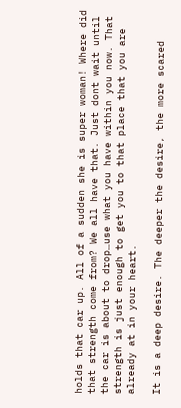holds that car up. All of a sudden she is super woman! Where did that strength come from? We all have that. Just dont wait until the car is about to drop…use what you have within you now. That strength is just enough to get you to that place that you are already at in your heart.

It is a deep desire. The deeper the desire, the more scared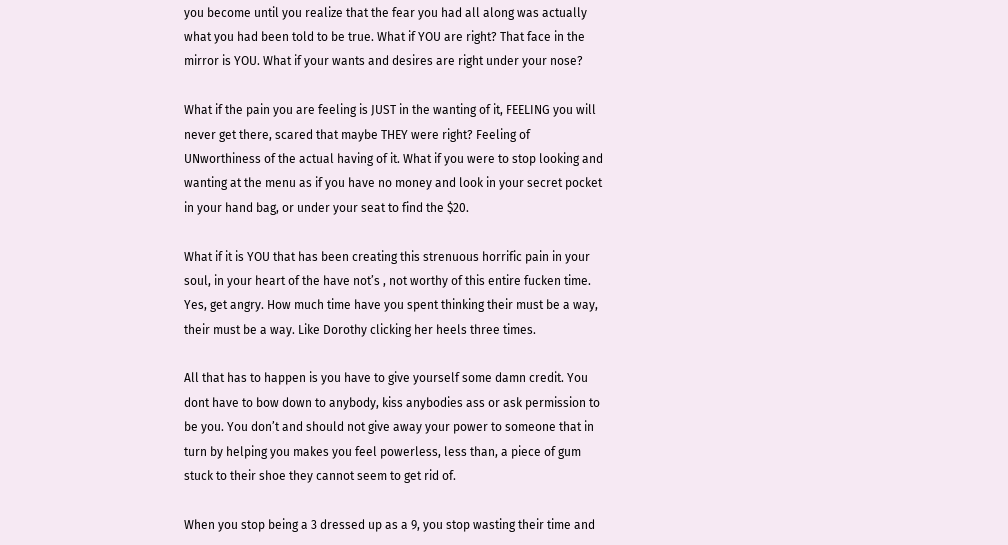you become until you realize that the fear you had all along was actually what you had been told to be true. What if YOU are right? That face in the mirror is YOU. What if your wants and desires are right under your nose?

What if the pain you are feeling is JUST in the wanting of it, FEELING you will never get there, scared that maybe THEY were right? Feeling of UNworthiness of the actual having of it. What if you were to stop looking and wanting at the menu as if you have no money and look in your secret pocket in your hand bag, or under your seat to find the $20.

What if it is YOU that has been creating this strenuous horrific pain in your soul, in your heart of the have not’s , not worthy of this entire fucken time. Yes, get angry. How much time have you spent thinking their must be a way, their must be a way. Like Dorothy clicking her heels three times.

All that has to happen is you have to give yourself some damn credit. You dont have to bow down to anybody, kiss anybodies ass or ask permission to be you. You don’t and should not give away your power to someone that in turn by helping you makes you feel powerless, less than, a piece of gum stuck to their shoe they cannot seem to get rid of.

When you stop being a 3 dressed up as a 9, you stop wasting their time and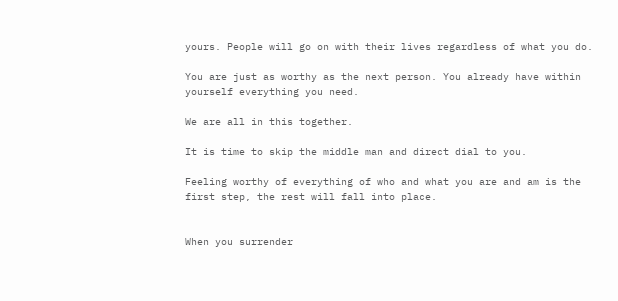yours. People will go on with their lives regardless of what you do.

You are just as worthy as the next person. You already have within yourself everything you need.

We are all in this together.

It is time to skip the middle man and direct dial to you.

Feeling worthy of everything of who and what you are and am is the first step, the rest will fall into place.


When you surrender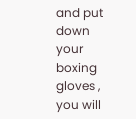and put down your boxing gloves , you will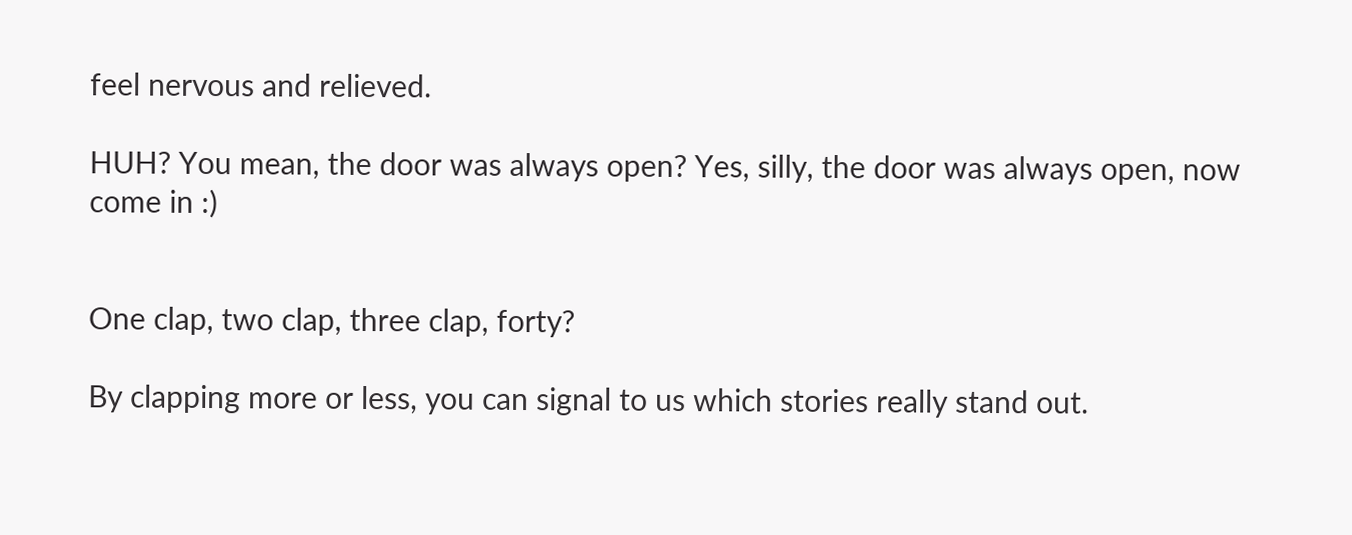feel nervous and relieved.

HUH? You mean, the door was always open? Yes, silly, the door was always open, now come in :)


One clap, two clap, three clap, forty?

By clapping more or less, you can signal to us which stories really stand out.